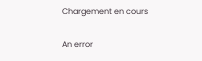Chargement en cours

An error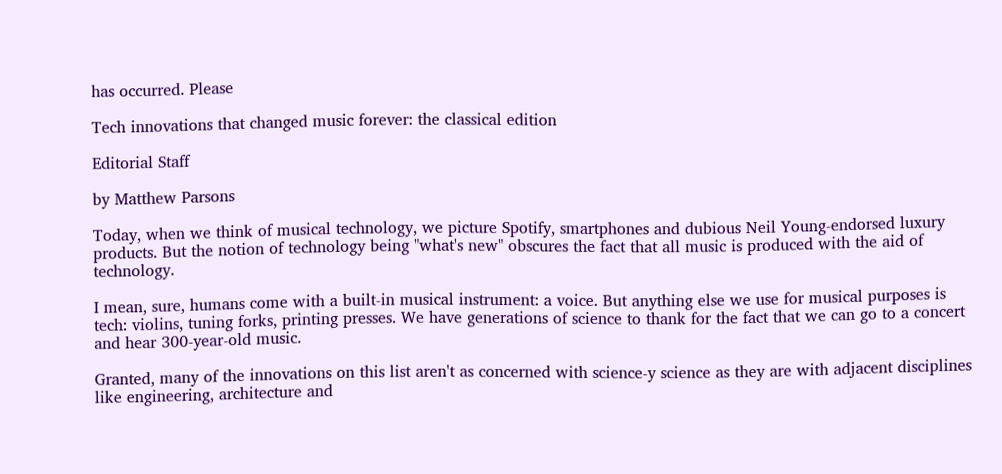has occurred. Please

Tech innovations that changed music forever: the classical edition

Editorial Staff

by Matthew Parsons

Today, when we think of musical technology, we picture Spotify, smartphones and dubious Neil Young-endorsed luxury products. But the notion of technology being "what's new" obscures the fact that all music is produced with the aid of technology.

I mean, sure, humans come with a built-in musical instrument: a voice. But anything else we use for musical purposes is tech: violins, tuning forks, printing presses. We have generations of science to thank for the fact that we can go to a concert and hear 300-year-old music.

Granted, many of the innovations on this list aren't as concerned with science-y science as they are with adjacent disciplines like engineering, architecture and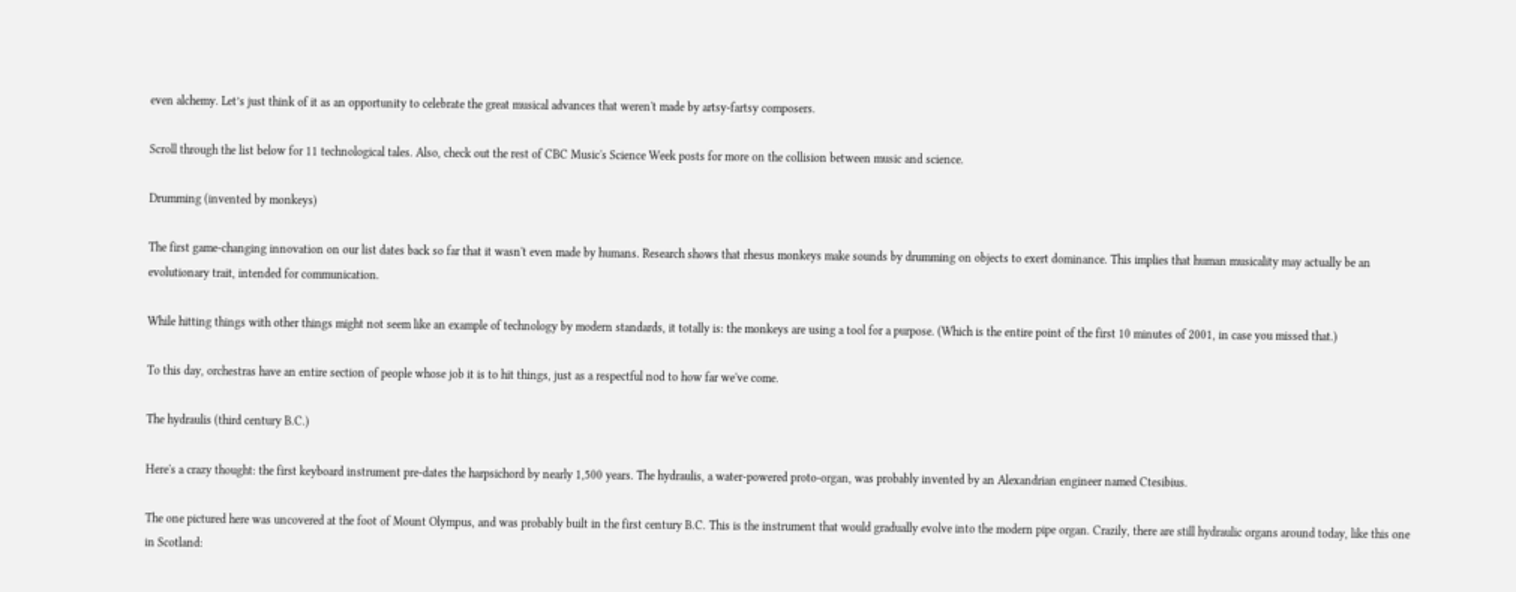even alchemy. Let’s just think of it as an opportunity to celebrate the great musical advances that weren't made by artsy-fartsy composers.

Scroll through the list below for 11 technological tales. Also, check out the rest of CBC Music's Science Week posts for more on the collision between music and science.

Drumming (invented by monkeys)

The first game-changing innovation on our list dates back so far that it wasn't even made by humans. Research shows that rhesus monkeys make sounds by drumming on objects to exert dominance. This implies that human musicality may actually be an evolutionary trait, intended for communication.

While hitting things with other things might not seem like an example of technology by modern standards, it totally is: the monkeys are using a tool for a purpose. (Which is the entire point of the first 10 minutes of 2001, in case you missed that.)

To this day, orchestras have an entire section of people whose job it is to hit things, just as a respectful nod to how far we've come.

The hydraulis (third century B.C.)

Here's a crazy thought: the first keyboard instrument pre-dates the harpsichord by nearly 1,500 years. The hydraulis, a water-powered proto-organ, was probably invented by an Alexandrian engineer named Ctesibius.

The one pictured here was uncovered at the foot of Mount Olympus, and was probably built in the first century B.C. This is the instrument that would gradually evolve into the modern pipe organ. Crazily, there are still hydraulic organs around today, like this one in Scotland: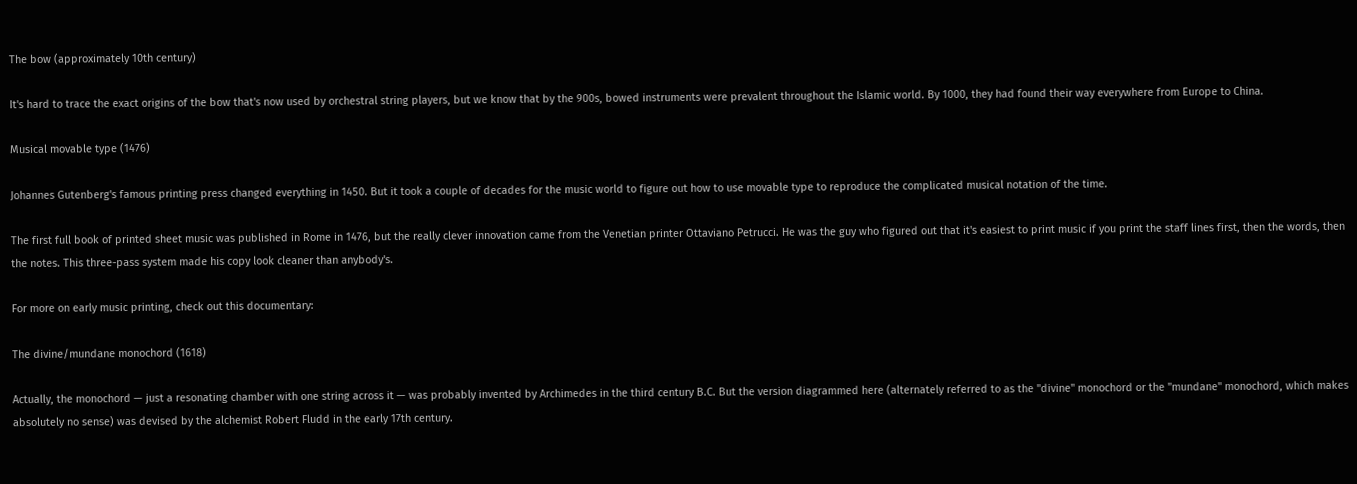The bow (approximately 10th century)

It's hard to trace the exact origins of the bow that's now used by orchestral string players, but we know that by the 900s, bowed instruments were prevalent throughout the Islamic world. By 1000, they had found their way everywhere from Europe to China.

Musical movable type (1476)

Johannes Gutenberg's famous printing press changed everything in 1450. But it took a couple of decades for the music world to figure out how to use movable type to reproduce the complicated musical notation of the time.

The first full book of printed sheet music was published in Rome in 1476, but the really clever innovation came from the Venetian printer Ottaviano Petrucci. He was the guy who figured out that it's easiest to print music if you print the staff lines first, then the words, then the notes. This three-pass system made his copy look cleaner than anybody's.

For more on early music printing, check out this documentary:

The divine/mundane monochord (1618)

Actually, the monochord — just a resonating chamber with one string across it — was probably invented by Archimedes in the third century B.C. But the version diagrammed here (alternately referred to as the "divine" monochord or the "mundane" monochord, which makes absolutely no sense) was devised by the alchemist Robert Fludd in the early 17th century.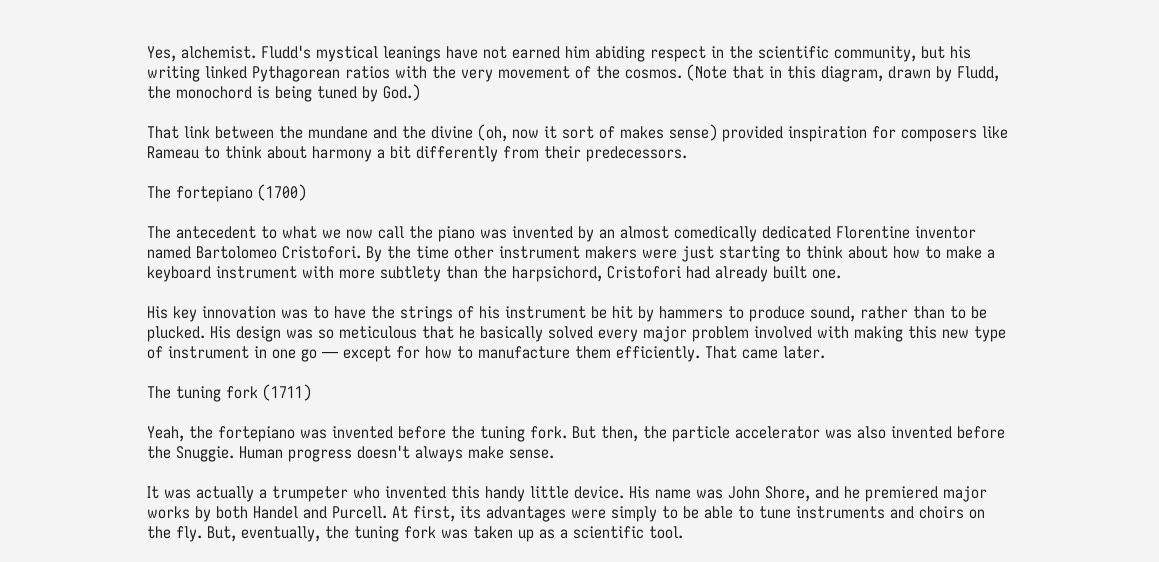Yes, alchemist. Fludd's mystical leanings have not earned him abiding respect in the scientific community, but his writing linked Pythagorean ratios with the very movement of the cosmos. (Note that in this diagram, drawn by Fludd, the monochord is being tuned by God.)

That link between the mundane and the divine (oh, now it sort of makes sense) provided inspiration for composers like Rameau to think about harmony a bit differently from their predecessors.

The fortepiano (1700)

The antecedent to what we now call the piano was invented by an almost comedically dedicated Florentine inventor named Bartolomeo Cristofori. By the time other instrument makers were just starting to think about how to make a keyboard instrument with more subtlety than the harpsichord, Cristofori had already built one.

His key innovation was to have the strings of his instrument be hit by hammers to produce sound, rather than to be plucked. His design was so meticulous that he basically solved every major problem involved with making this new type of instrument in one go — except for how to manufacture them efficiently. That came later.

The tuning fork (1711)

Yeah, the fortepiano was invented before the tuning fork. But then, the particle accelerator was also invented before the Snuggie. Human progress doesn't always make sense.

It was actually a trumpeter who invented this handy little device. His name was John Shore, and he premiered major works by both Handel and Purcell. At first, its advantages were simply to be able to tune instruments and choirs on the fly. But, eventually, the tuning fork was taken up as a scientific tool.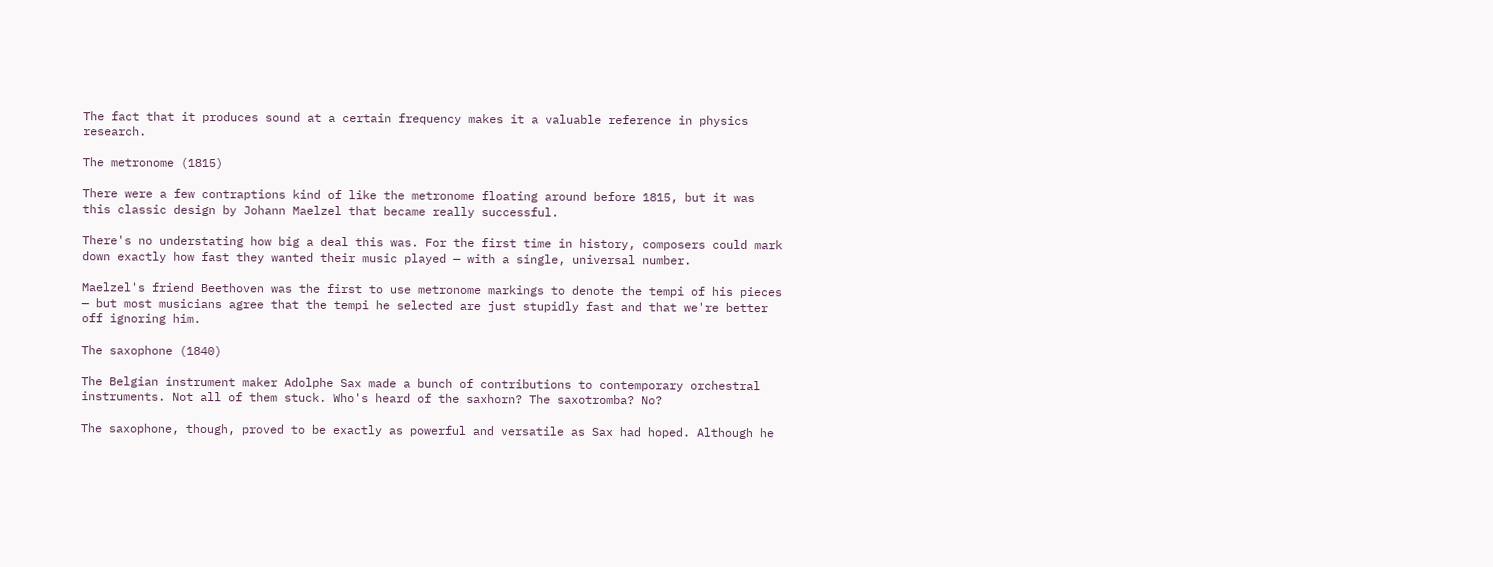The fact that it produces sound at a certain frequency makes it a valuable reference in physics research.

The metronome (1815)

There were a few contraptions kind of like the metronome floating around before 1815, but it was this classic design by Johann Maelzel that became really successful.

There's no understating how big a deal this was. For the first time in history, composers could mark down exactly how fast they wanted their music played — with a single, universal number.

Maelzel's friend Beethoven was the first to use metronome markings to denote the tempi of his pieces — but most musicians agree that the tempi he selected are just stupidly fast and that we're better off ignoring him.

The saxophone (1840)

The Belgian instrument maker Adolphe Sax made a bunch of contributions to contemporary orchestral instruments. Not all of them stuck. Who's heard of the saxhorn? The saxotromba? No?

The saxophone, though, proved to be exactly as powerful and versatile as Sax had hoped. Although he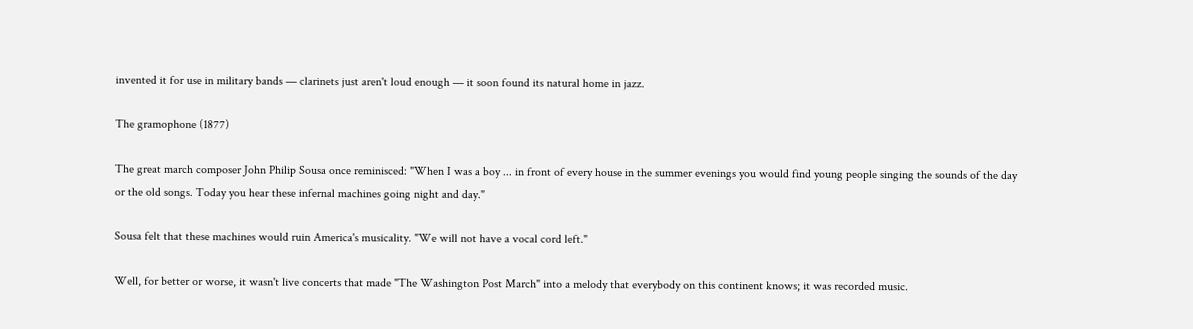invented it for use in military bands — clarinets just aren't loud enough — it soon found its natural home in jazz.

The gramophone (1877)

The great march composer John Philip Sousa once reminisced: "When I was a boy ... in front of every house in the summer evenings you would find young people singing the sounds of the day or the old songs. Today you hear these infernal machines going night and day."

Sousa felt that these machines would ruin America's musicality. "We will not have a vocal cord left."

Well, for better or worse, it wasn't live concerts that made "The Washington Post March" into a melody that everybody on this continent knows; it was recorded music.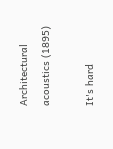Architectural acoustics (1895)

It's hard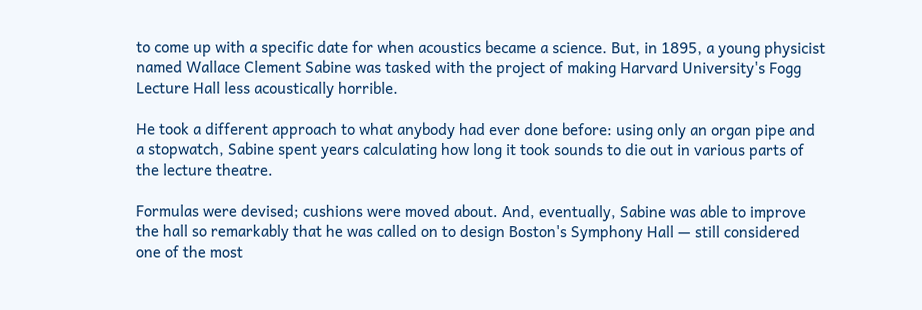to come up with a specific date for when acoustics became a science. But, in 1895, a young physicist named Wallace Clement Sabine was tasked with the project of making Harvard University's Fogg Lecture Hall less acoustically horrible.

He took a different approach to what anybody had ever done before: using only an organ pipe and a stopwatch, Sabine spent years calculating how long it took sounds to die out in various parts of the lecture theatre.

Formulas were devised; cushions were moved about. And, eventually, Sabine was able to improve the hall so remarkably that he was called on to design Boston's Symphony Hall — still considered one of the most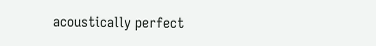acoustically perfect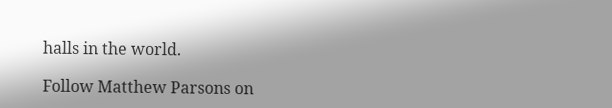halls in the world.

Follow Matthew Parsons on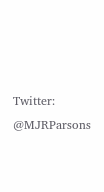Twitter: @MJRParsons